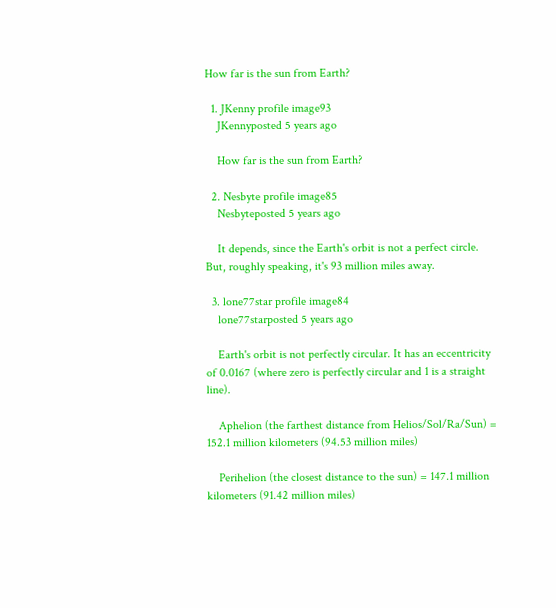How far is the sun from Earth?

  1. JKenny profile image93
    JKennyposted 5 years ago

    How far is the sun from Earth?

  2. Nesbyte profile image85
    Nesbyteposted 5 years ago

    It depends, since the Earth's orbit is not a perfect circle. But, roughly speaking, it's 93 million miles away.

  3. lone77star profile image84
    lone77starposted 5 years ago

    Earth's orbit is not perfectly circular. It has an eccentricity of 0.0167 (where zero is perfectly circular and 1 is a straight line).

    Aphelion (the farthest distance from Helios/Sol/Ra/Sun) = 152.1 million kilometers (94.53 million miles)

    Perihelion (the closest distance to the sun) = 147.1 million kilometers (91.42 million miles)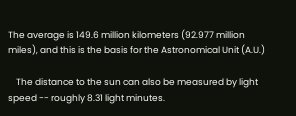The average is 149.6 million kilometers (92.977 million miles), and this is the basis for the Astronomical Unit (A.U.)

    The distance to the sun can also be measured by light speed -- roughly 8.31 light minutes.